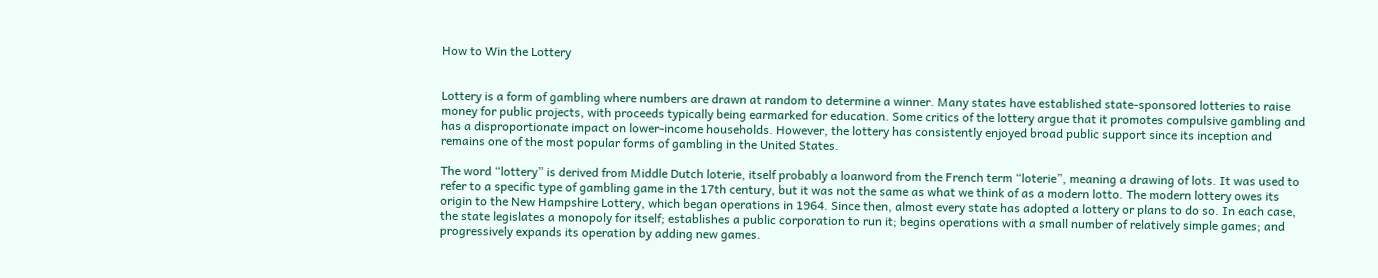How to Win the Lottery


Lottery is a form of gambling where numbers are drawn at random to determine a winner. Many states have established state-sponsored lotteries to raise money for public projects, with proceeds typically being earmarked for education. Some critics of the lottery argue that it promotes compulsive gambling and has a disproportionate impact on lower-income households. However, the lottery has consistently enjoyed broad public support since its inception and remains one of the most popular forms of gambling in the United States.

The word “lottery” is derived from Middle Dutch loterie, itself probably a loanword from the French term “loterie”, meaning a drawing of lots. It was used to refer to a specific type of gambling game in the 17th century, but it was not the same as what we think of as a modern lotto. The modern lottery owes its origin to the New Hampshire Lottery, which began operations in 1964. Since then, almost every state has adopted a lottery or plans to do so. In each case, the state legislates a monopoly for itself; establishes a public corporation to run it; begins operations with a small number of relatively simple games; and progressively expands its operation by adding new games.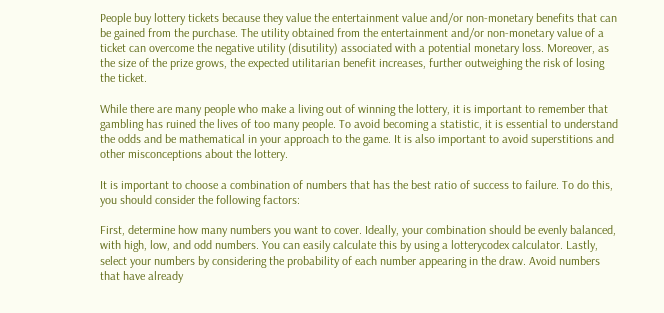People buy lottery tickets because they value the entertainment value and/or non-monetary benefits that can be gained from the purchase. The utility obtained from the entertainment and/or non-monetary value of a ticket can overcome the negative utility (disutility) associated with a potential monetary loss. Moreover, as the size of the prize grows, the expected utilitarian benefit increases, further outweighing the risk of losing the ticket.

While there are many people who make a living out of winning the lottery, it is important to remember that gambling has ruined the lives of too many people. To avoid becoming a statistic, it is essential to understand the odds and be mathematical in your approach to the game. It is also important to avoid superstitions and other misconceptions about the lottery.

It is important to choose a combination of numbers that has the best ratio of success to failure. To do this, you should consider the following factors:

First, determine how many numbers you want to cover. Ideally, your combination should be evenly balanced, with high, low, and odd numbers. You can easily calculate this by using a lotterycodex calculator. Lastly, select your numbers by considering the probability of each number appearing in the draw. Avoid numbers that have already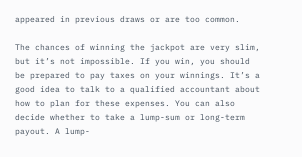appeared in previous draws or are too common.

The chances of winning the jackpot are very slim, but it’s not impossible. If you win, you should be prepared to pay taxes on your winnings. It’s a good idea to talk to a qualified accountant about how to plan for these expenses. You can also decide whether to take a lump-sum or long-term payout. A lump-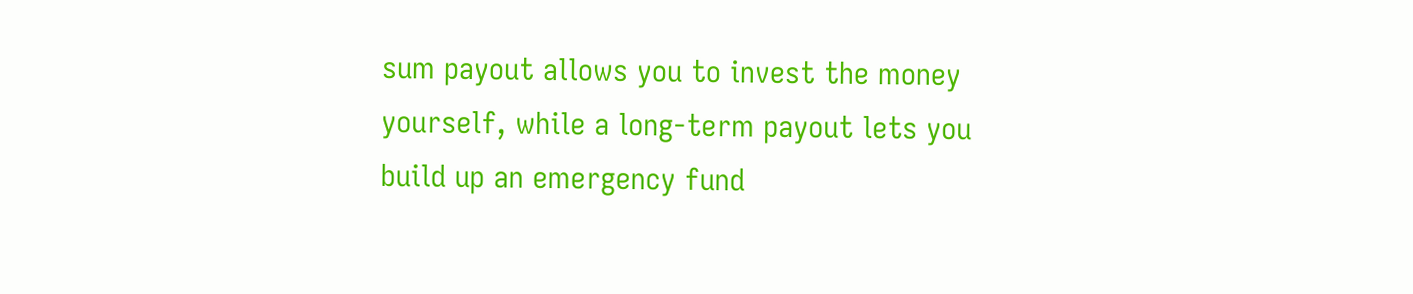sum payout allows you to invest the money yourself, while a long-term payout lets you build up an emergency fund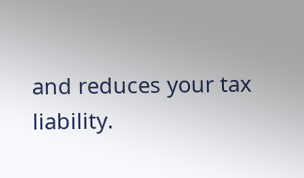and reduces your tax liability.